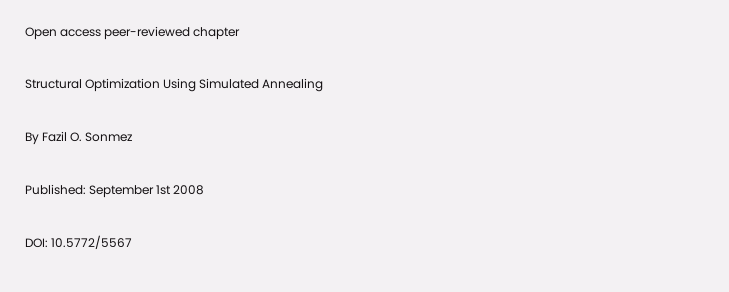Open access peer-reviewed chapter

Structural Optimization Using Simulated Annealing

By Fazil O. Sonmez

Published: September 1st 2008

DOI: 10.5772/5567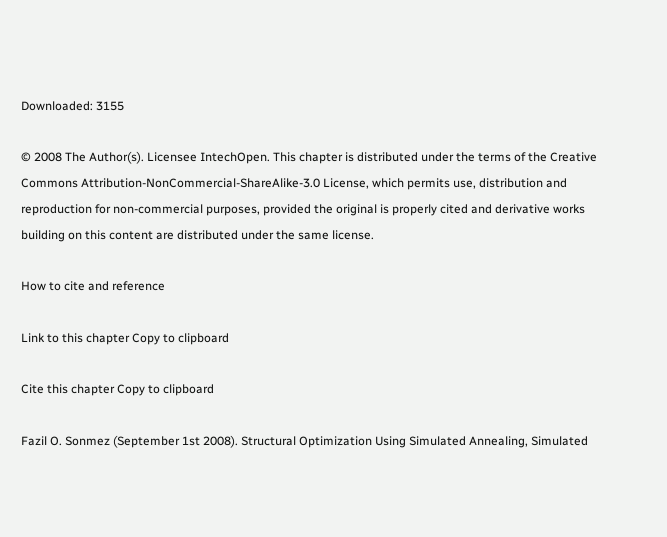Downloaded: 3155

© 2008 The Author(s). Licensee IntechOpen. This chapter is distributed under the terms of the Creative Commons Attribution-NonCommercial-ShareAlike-3.0 License, which permits use, distribution and reproduction for non-commercial purposes, provided the original is properly cited and derivative works building on this content are distributed under the same license.

How to cite and reference

Link to this chapter Copy to clipboard

Cite this chapter Copy to clipboard

Fazil O. Sonmez (September 1st 2008). Structural Optimization Using Simulated Annealing, Simulated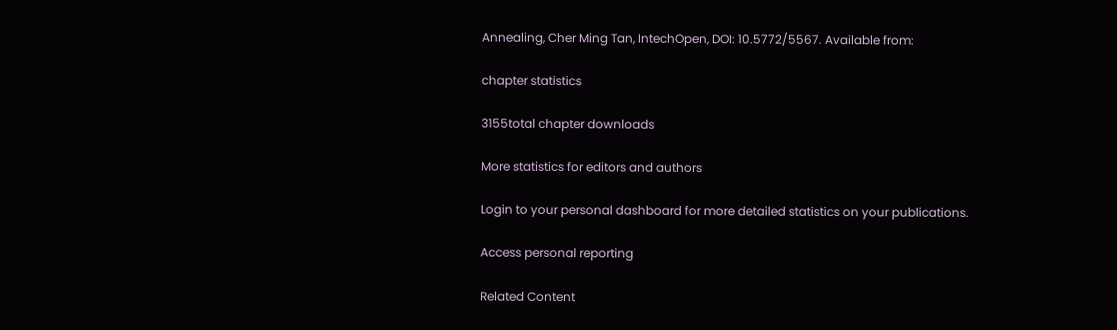Annealing, Cher Ming Tan, IntechOpen, DOI: 10.5772/5567. Available from:

chapter statistics

3155total chapter downloads

More statistics for editors and authors

Login to your personal dashboard for more detailed statistics on your publications.

Access personal reporting

Related Content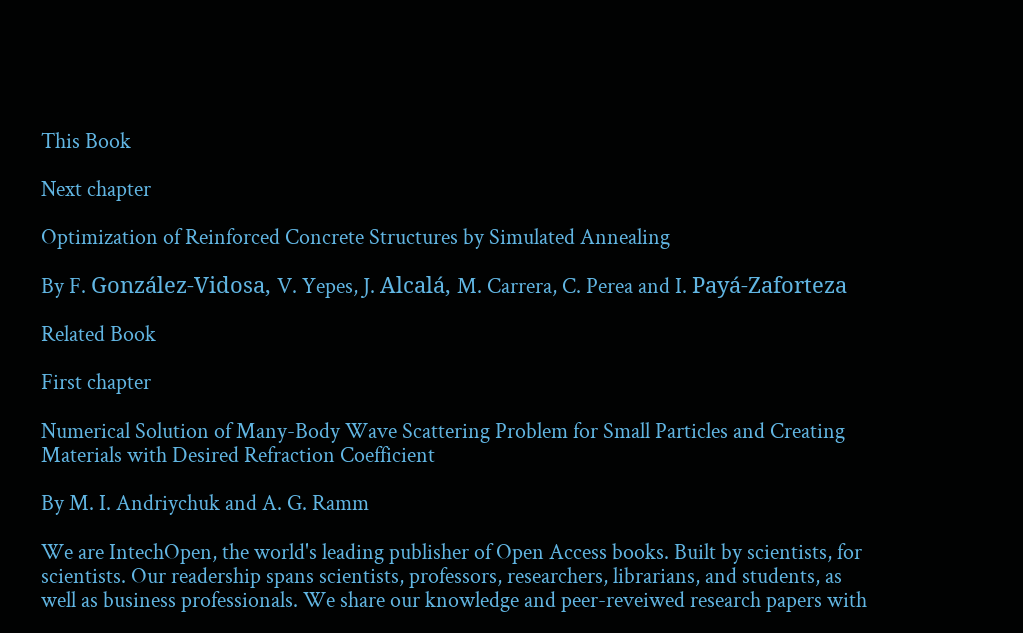This Book

Next chapter

Optimization of Reinforced Concrete Structures by Simulated Annealing

By F. González-Vidosa, V. Yepes, J. Alcalá, M. Carrera, C. Perea and I. Payá-Zaforteza

Related Book

First chapter

Numerical Solution of Many-Body Wave Scattering Problem for Small Particles and Creating Materials with Desired Refraction Coefficient

By M. I. Andriychuk and A. G. Ramm

We are IntechOpen, the world's leading publisher of Open Access books. Built by scientists, for scientists. Our readership spans scientists, professors, researchers, librarians, and students, as well as business professionals. We share our knowledge and peer-reveiwed research papers with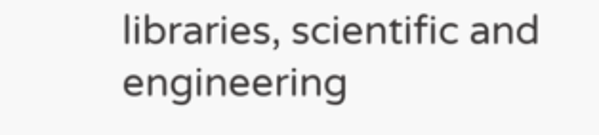libraries, scientific and engineering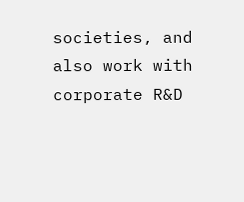societies, and also work with corporate R&D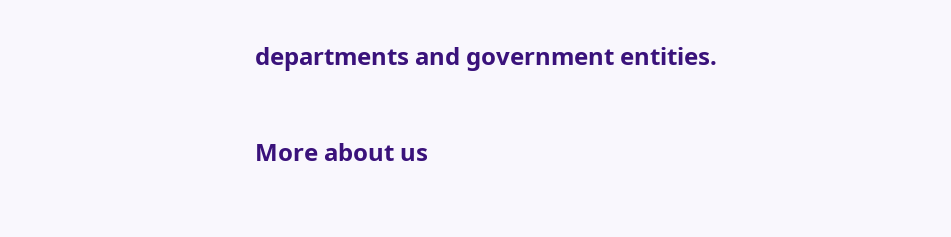departments and government entities.

More about us